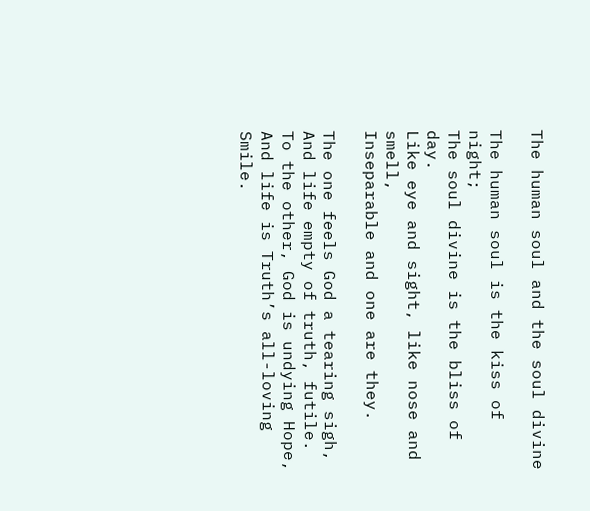The human soul and the soul divine

The human soul is the kiss of night;
The soul divine is the bliss of day.
Like eye and sight, like nose and smell,
Inseparable and one are they.

The one feels God a tearing sigh,
And life empty of truth, futile.
To the other, God is undying Hope,
And life is Truth’s all-loving Smile.